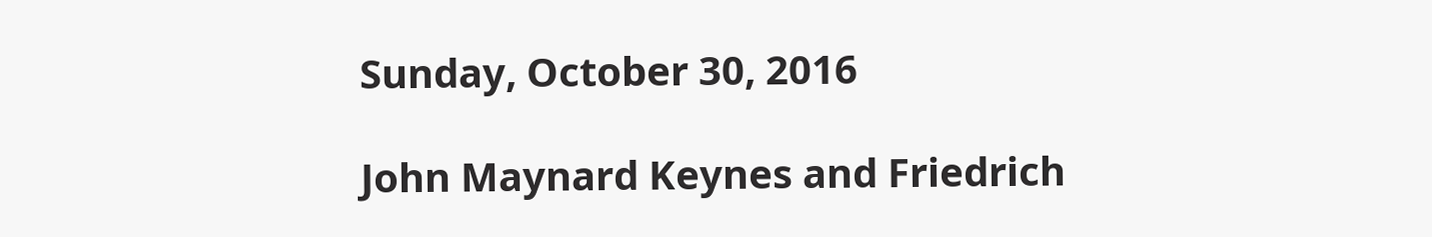Sunday, October 30, 2016

John Maynard Keynes and Friedrich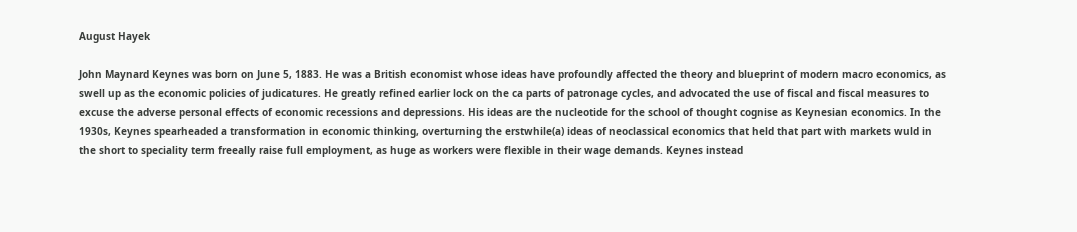August Hayek

John Maynard Keynes was born on June 5, 1883. He was a British economist whose ideas have profoundly affected the theory and blueprint of modern macro economics, as swell up as the economic policies of judicatures. He greatly refined earlier lock on the ca parts of patronage cycles, and advocated the use of fiscal and fiscal measures to excuse the adverse personal effects of economic recessions and depressions. His ideas are the nucleotide for the school of thought cognise as Keynesian economics. In the 1930s, Keynes spearheaded a transformation in economic thinking, overturning the erstwhile(a) ideas of neoclassical economics that held that part with markets wuld in the short to speciality term freeally raise full employment, as huge as workers were flexible in their wage demands. Keynes instead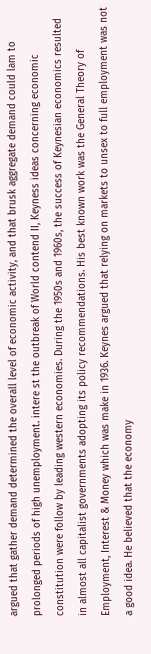argued that gather demand determined the overall level of economic activity, and that brusk aggregate demand could lam to prolonged periods of high unemployment. intere st the outbreak of World contend II, Keyness ideas concerning economic constitution were follow by leading western economies. During the 1950s and 1960s, the success of Keynesian economics resulted in almost all capitalist governments adopting its policy recommendations. His best known work was the General Theory of Employment, Interest & Money which was make in 1936. Keynes argued that relying on markets to unsex to full employment was not a good idea. He believed that the economy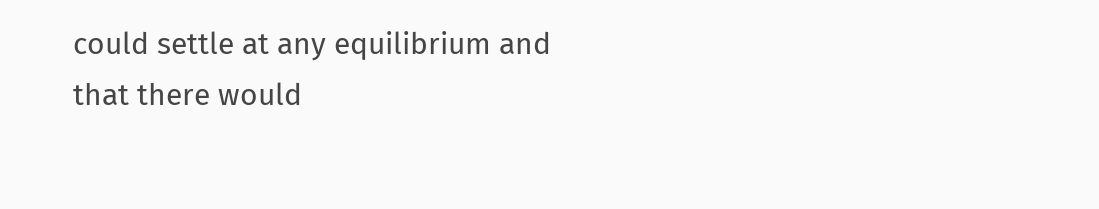could settle at any equilibrium and that there would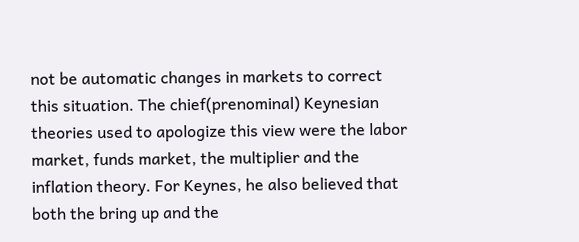not be automatic changes in markets to correct this situation. The chief(prenominal) Keynesian theories used to apologize this view were the labor market, funds market, the multiplier and the inflation theory. For Keynes, he also believed that both the bring up and the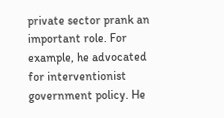private sector prank an important role. For example, he advocated for interventionist government policy. He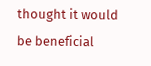thought it would be beneficial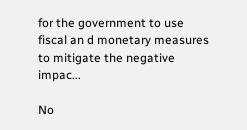for the government to use fiscal an d monetary measures to mitigate the negative impac...

No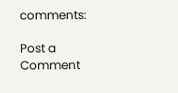comments:

Post a Comment